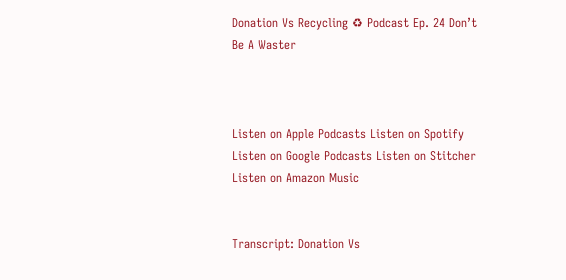Donation Vs Recycling ♻ Podcast Ep. 24 Don’t Be A Waster



Listen on Apple Podcasts Listen on Spotify Listen on Google Podcasts Listen on Stitcher Listen on Amazon Music


Transcript: Donation Vs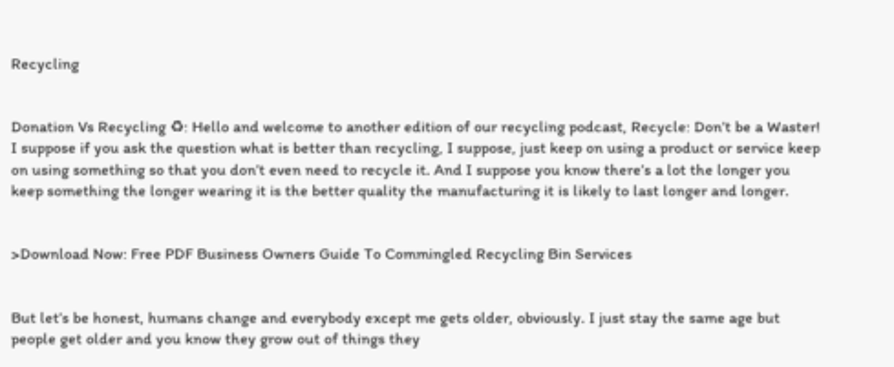Recycling


Donation Vs Recycling ♻: Hello and welcome to another edition of our recycling podcast, Recycle: Don’t be a Waster! I suppose if you ask the question what is better than recycling, I suppose, just keep on using a product or service keep on using something so that you don’t even need to recycle it. And I suppose you know there’s a lot the longer you keep something the longer wearing it is the better quality the manufacturing it is likely to last longer and longer.


>Download Now: Free PDF Business Owners Guide To Commingled Recycling Bin Services


But let’s be honest, humans change and everybody except me gets older, obviously. I just stay the same age but people get older and you know they grow out of things they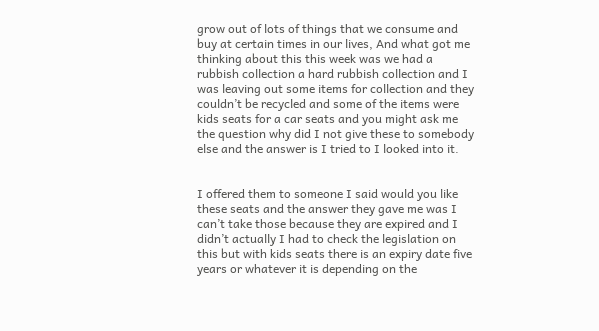grow out of lots of things that we consume and buy at certain times in our lives, And what got me thinking about this this week was we had a rubbish collection a hard rubbish collection and I was leaving out some items for collection and they couldn’t be recycled and some of the items were kids seats for a car seats and you might ask me the question why did I not give these to somebody else and the answer is I tried to I looked into it.


I offered them to someone I said would you like these seats and the answer they gave me was I can’t take those because they are expired and I didn’t actually I had to check the legislation on this but with kids seats there is an expiry date five years or whatever it is depending on the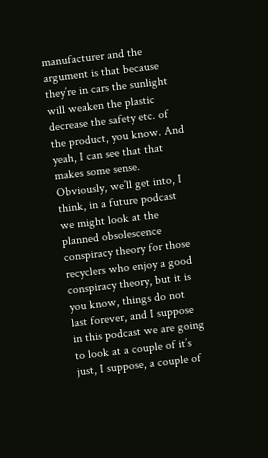manufacturer and the argument is that because they’re in cars the sunlight will weaken the plastic decrease the safety etc. of the product, you know. And yeah, I can see that that makes some sense. Obviously, we’ll get into, I think, in a future podcast we might look at the planned obsolescence conspiracy theory for those recyclers who enjoy a good conspiracy theory, but it is you know, things do not last forever, and I suppose in this podcast we are going to look at a couple of it’s just, I suppose, a couple of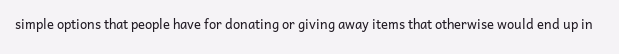simple options that people have for donating or giving away items that otherwise would end up in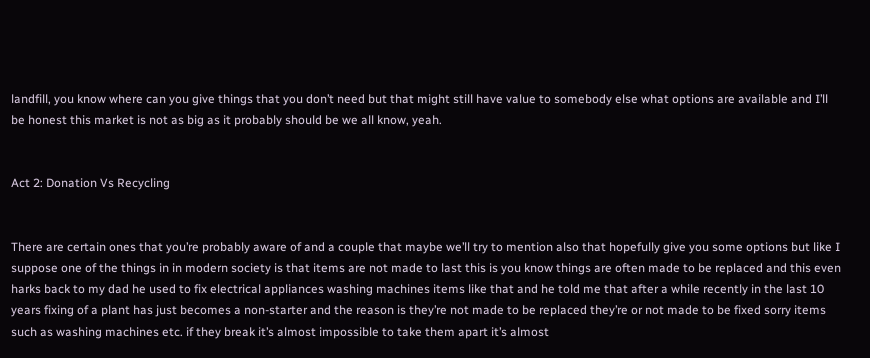landfill, you know where can you give things that you don’t need but that might still have value to somebody else what options are available and I’ll be honest this market is not as big as it probably should be we all know, yeah.


Act 2: Donation Vs Recycling


There are certain ones that you’re probably aware of and a couple that maybe we’ll try to mention also that hopefully give you some options but like I suppose one of the things in in modern society is that items are not made to last this is you know things are often made to be replaced and this even harks back to my dad he used to fix electrical appliances washing machines items like that and he told me that after a while recently in the last 10 years fixing of a plant has just becomes a non-starter and the reason is they’re not made to be replaced they’re or not made to be fixed sorry items such as washing machines etc. if they break it’s almost impossible to take them apart it’s almost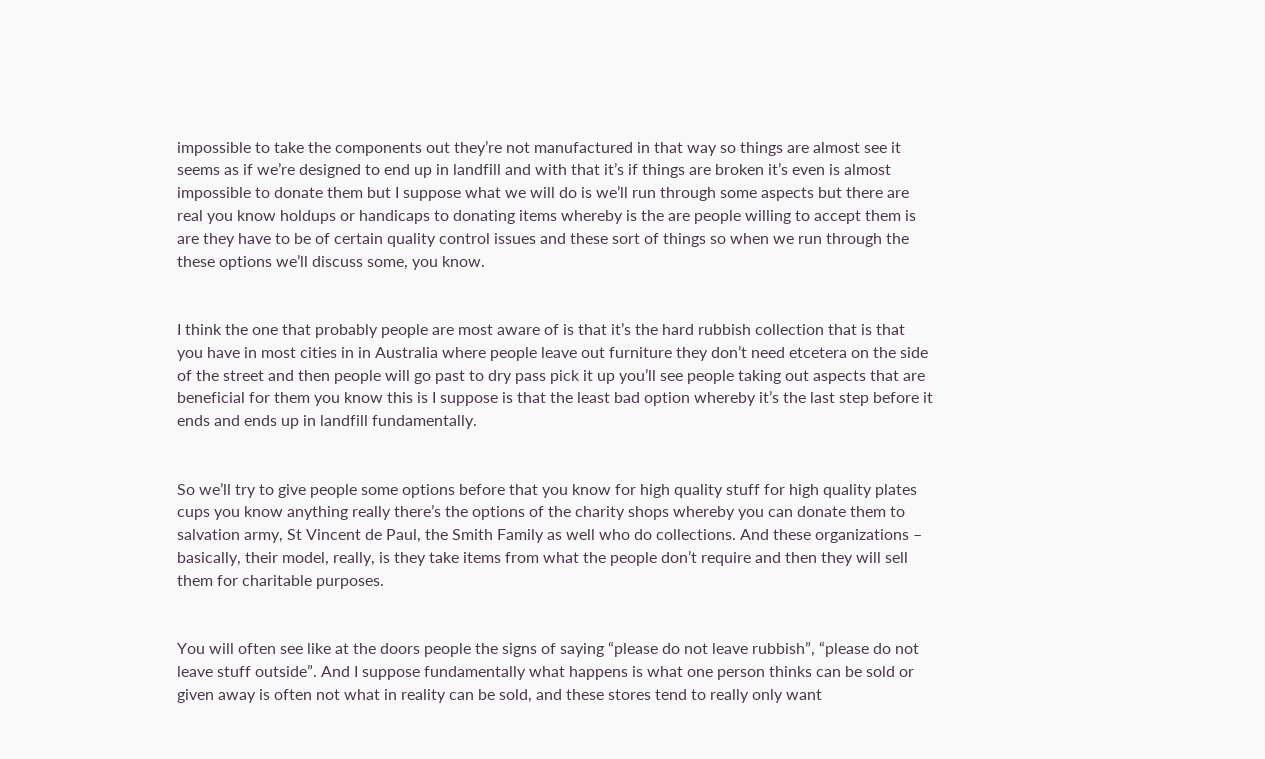impossible to take the components out they’re not manufactured in that way so things are almost see it seems as if we’re designed to end up in landfill and with that it’s if things are broken it’s even is almost impossible to donate them but I suppose what we will do is we’ll run through some aspects but there are real you know holdups or handicaps to donating items whereby is the are people willing to accept them is are they have to be of certain quality control issues and these sort of things so when we run through the these options we’ll discuss some, you know.


I think the one that probably people are most aware of is that it’s the hard rubbish collection that is that you have in most cities in in Australia where people leave out furniture they don’t need etcetera on the side of the street and then people will go past to dry pass pick it up you’ll see people taking out aspects that are beneficial for them you know this is I suppose is that the least bad option whereby it’s the last step before it ends and ends up in landfill fundamentally.


So we’ll try to give people some options before that you know for high quality stuff for high quality plates cups you know anything really there’s the options of the charity shops whereby you can donate them to salvation army, St Vincent de Paul, the Smith Family as well who do collections. And these organizations – basically, their model, really, is they take items from what the people don’t require and then they will sell them for charitable purposes.


You will often see like at the doors people the signs of saying “please do not leave rubbish”, “please do not leave stuff outside”. And I suppose fundamentally what happens is what one person thinks can be sold or given away is often not what in reality can be sold, and these stores tend to really only want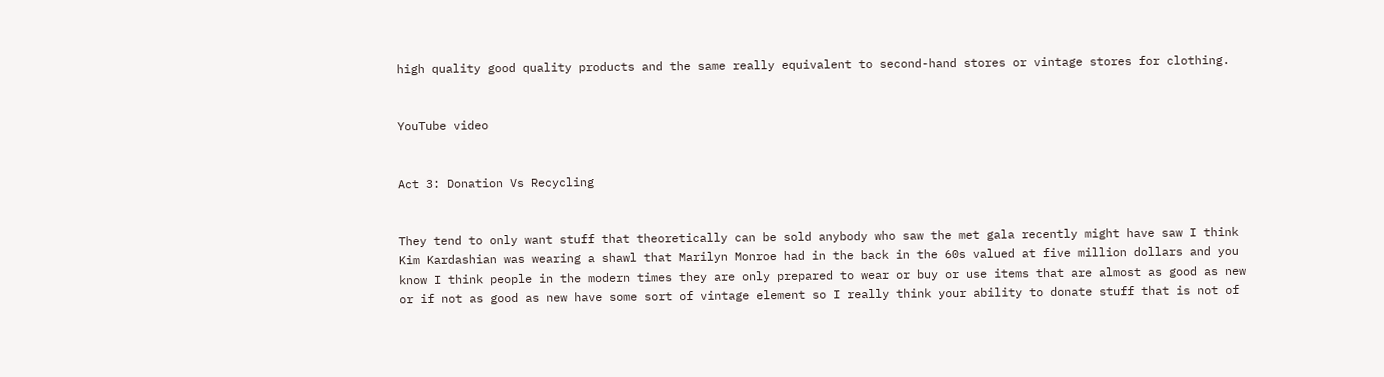high quality good quality products and the same really equivalent to second-hand stores or vintage stores for clothing.


YouTube video


Act 3: Donation Vs Recycling


They tend to only want stuff that theoretically can be sold anybody who saw the met gala recently might have saw I think Kim Kardashian was wearing a shawl that Marilyn Monroe had in the back in the 60s valued at five million dollars and you know I think people in the modern times they are only prepared to wear or buy or use items that are almost as good as new or if not as good as new have some sort of vintage element so I really think your ability to donate stuff that is not of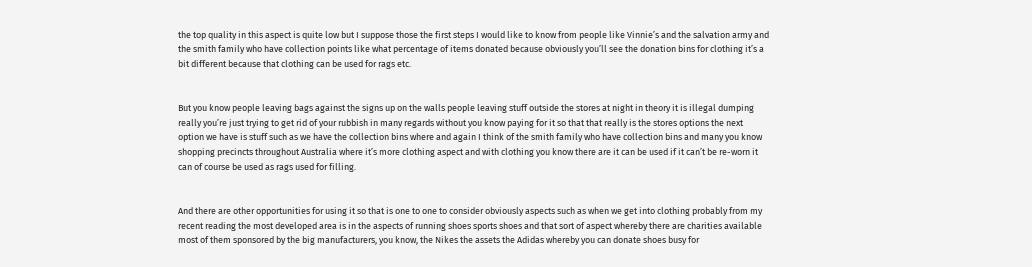the top quality in this aspect is quite low but I suppose those the first steps I would like to know from people like Vinnie’s and the salvation army and the smith family who have collection points like what percentage of items donated because obviously you’ll see the donation bins for clothing it’s a bit different because that clothing can be used for rags etc.


But you know people leaving bags against the signs up on the walls people leaving stuff outside the stores at night in theory it is illegal dumping really you’re just trying to get rid of your rubbish in many regards without you know paying for it so that that really is the stores options the next option we have is stuff such as we have the collection bins where and again I think of the smith family who have collection bins and many you know shopping precincts throughout Australia where it’s more clothing aspect and with clothing you know there are it can be used if it can’t be re-worn it can of course be used as rags used for filling.


And there are other opportunities for using it so that is one to one to consider obviously aspects such as when we get into clothing probably from my recent reading the most developed area is in the aspects of running shoes sports shoes and that sort of aspect whereby there are charities available most of them sponsored by the big manufacturers, you know, the Nikes the assets the Adidas whereby you can donate shoes busy for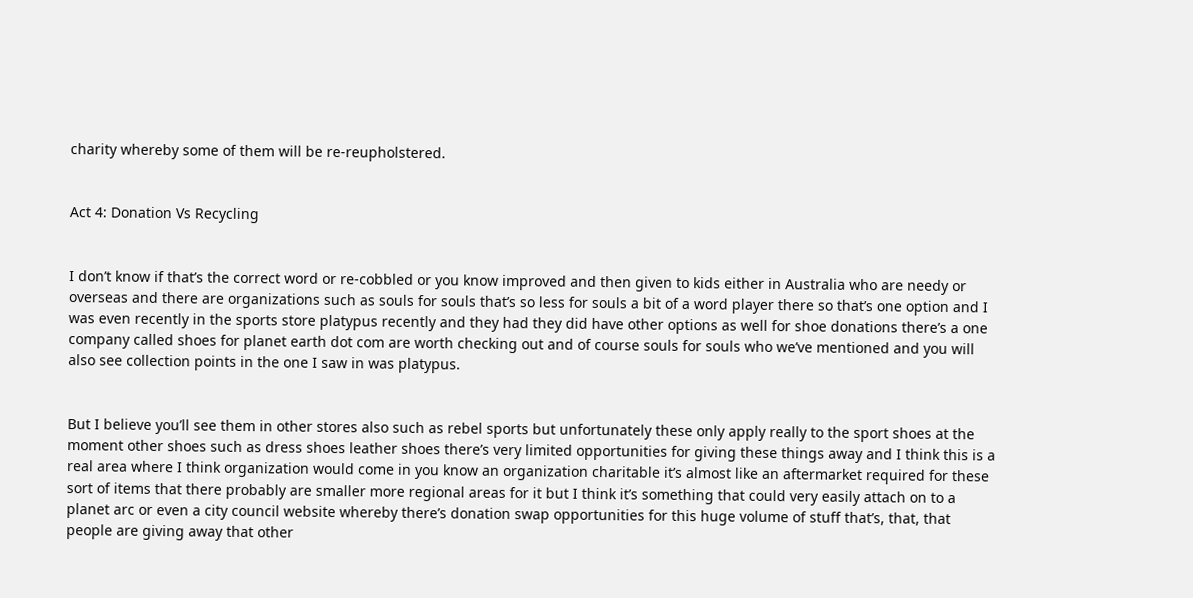charity whereby some of them will be re-reupholstered.


Act 4: Donation Vs Recycling


I don’t know if that’s the correct word or re-cobbled or you know improved and then given to kids either in Australia who are needy or overseas and there are organizations such as souls for souls that’s so less for souls a bit of a word player there so that’s one option and I was even recently in the sports store platypus recently and they had they did have other options as well for shoe donations there’s a one company called shoes for planet earth dot com are worth checking out and of course souls for souls who we’ve mentioned and you will also see collection points in the one I saw in was platypus.


But I believe you’ll see them in other stores also such as rebel sports but unfortunately these only apply really to the sport shoes at the moment other shoes such as dress shoes leather shoes there’s very limited opportunities for giving these things away and I think this is a real area where I think organization would come in you know an organization charitable it’s almost like an aftermarket required for these sort of items that there probably are smaller more regional areas for it but I think it’s something that could very easily attach on to a planet arc or even a city council website whereby there’s donation swap opportunities for this huge volume of stuff that’s, that, that people are giving away that other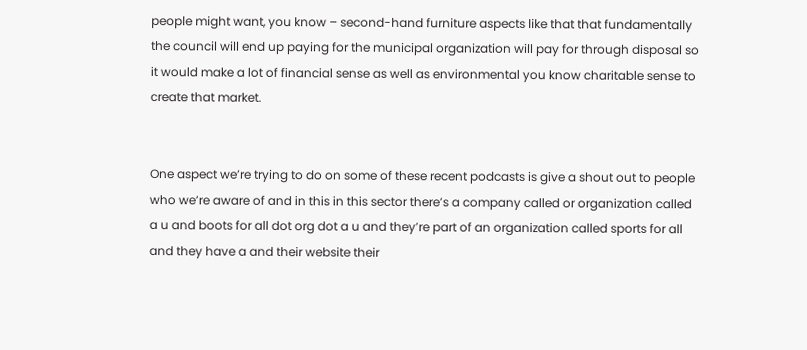people might want, you know – second-hand furniture aspects like that that fundamentally the council will end up paying for the municipal organization will pay for through disposal so it would make a lot of financial sense as well as environmental you know charitable sense to create that market.


One aspect we’re trying to do on some of these recent podcasts is give a shout out to people who we’re aware of and in this in this sector there’s a company called or organization called a u and boots for all dot org dot a u and they’re part of an organization called sports for all and they have a and their website their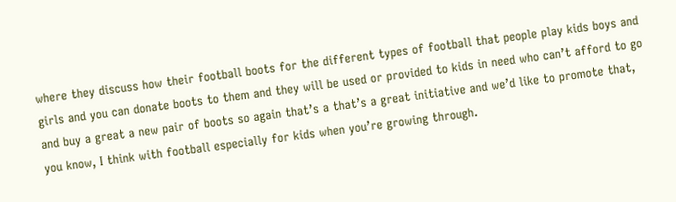where they discuss how their football boots for the different types of football that people play kids boys and girls and you can donate boots to them and they will be used or provided to kids in need who can’t afford to go and buy a great a new pair of boots so again that’s a that’s a great initiative and we’d like to promote that, you know, I think with football especially for kids when you’re growing through.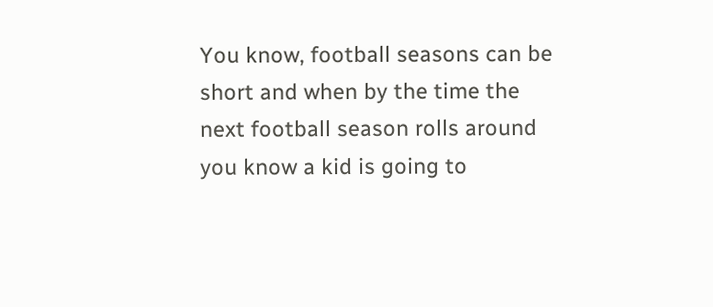You know, football seasons can be short and when by the time the next football season rolls around you know a kid is going to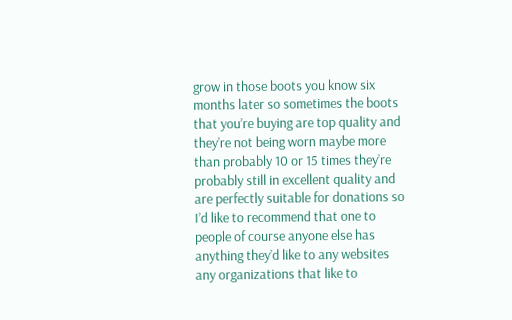grow in those boots you know six months later so sometimes the boots that you’re buying are top quality and they’re not being worn maybe more than probably 10 or 15 times they’re probably still in excellent quality and are perfectly suitable for donations so I’d like to recommend that one to people of course anyone else has anything they’d like to any websites any organizations that like to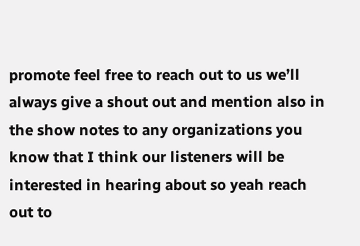promote feel free to reach out to us we’ll always give a shout out and mention also in the show notes to any organizations you know that I think our listeners will be interested in hearing about so yeah reach out to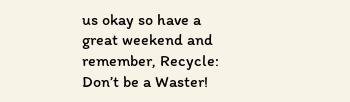us okay so have a great weekend and remember, Recycle: Don’t be a Waster!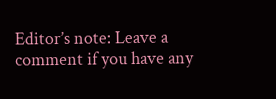Editor’s note: Leave a comment if you have any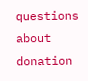questions about donation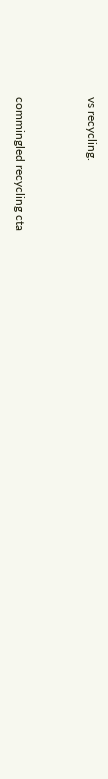vs recycling.


commingled recycling cta